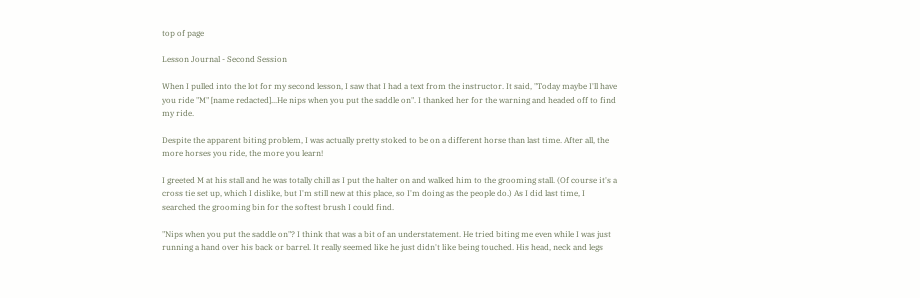top of page

Lesson Journal - Second Session

When I pulled into the lot for my second lesson, I saw that I had a text from the instructor. It said, "Today maybe I'll have you ride "M" [name redacted]...He nips when you put the saddle on". I thanked her for the warning and headed off to find my ride.

Despite the apparent biting problem, I was actually pretty stoked to be on a different horse than last time. After all, the more horses you ride, the more you learn!

I greeted M at his stall and he was totally chill as I put the halter on and walked him to the grooming stall. (Of course it's a cross tie set up, which I dislike, but I'm still new at this place, so I'm doing as the people do.) As I did last time, I searched the grooming bin for the softest brush I could find.

"Nips when you put the saddle on"? I think that was a bit of an understatement. He tried biting me even while I was just running a hand over his back or barrel. It really seemed like he just didn't like being touched. His head, neck and legs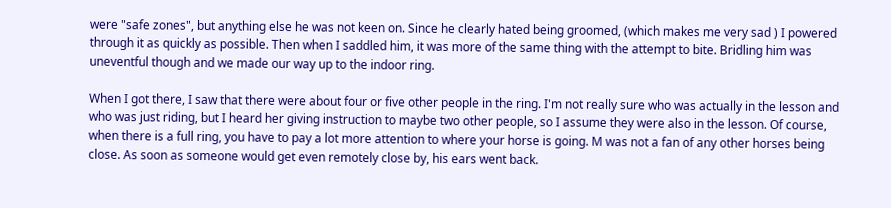were "safe zones", but anything else he was not keen on. Since he clearly hated being groomed, (which makes me very sad ) I powered through it as quickly as possible. Then when I saddled him, it was more of the same thing with the attempt to bite. Bridling him was uneventful though and we made our way up to the indoor ring.

When I got there, I saw that there were about four or five other people in the ring. I'm not really sure who was actually in the lesson and who was just riding, but I heard her giving instruction to maybe two other people, so I assume they were also in the lesson. Of course, when there is a full ring, you have to pay a lot more attention to where your horse is going. M was not a fan of any other horses being close. As soon as someone would get even remotely close by, his ears went back.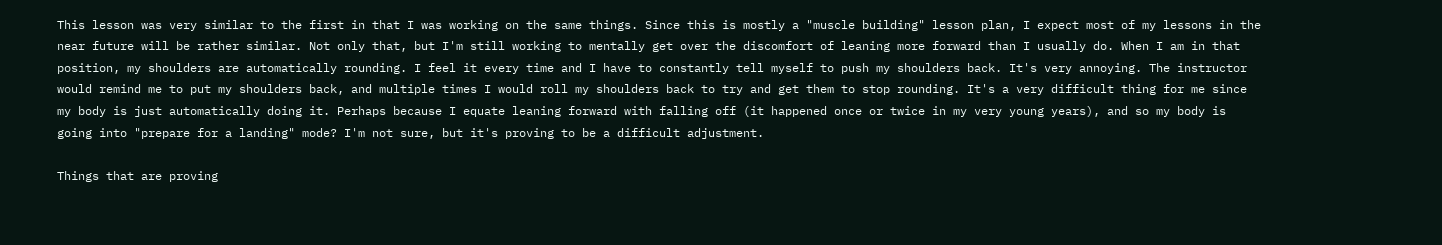This lesson was very similar to the first in that I was working on the same things. Since this is mostly a "muscle building" lesson plan, I expect most of my lessons in the near future will be rather similar. Not only that, but I'm still working to mentally get over the discomfort of leaning more forward than I usually do. When I am in that position, my shoulders are automatically rounding. I feel it every time and I have to constantly tell myself to push my shoulders back. It's very annoying. The instructor would remind me to put my shoulders back, and multiple times I would roll my shoulders back to try and get them to stop rounding. It's a very difficult thing for me since my body is just automatically doing it. Perhaps because I equate leaning forward with falling off (it happened once or twice in my very young years), and so my body is going into "prepare for a landing" mode? I'm not sure, but it's proving to be a difficult adjustment.

Things that are proving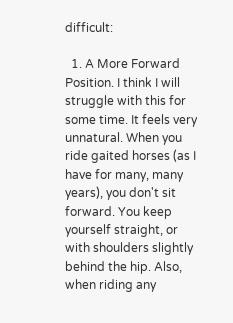difficult:

  1. A More Forward Position. I think I will struggle with this for some time. It feels very unnatural. When you ride gaited horses (as I have for many, many years), you don't sit forward. You keep yourself straight, or with shoulders slightly behind the hip. Also, when riding any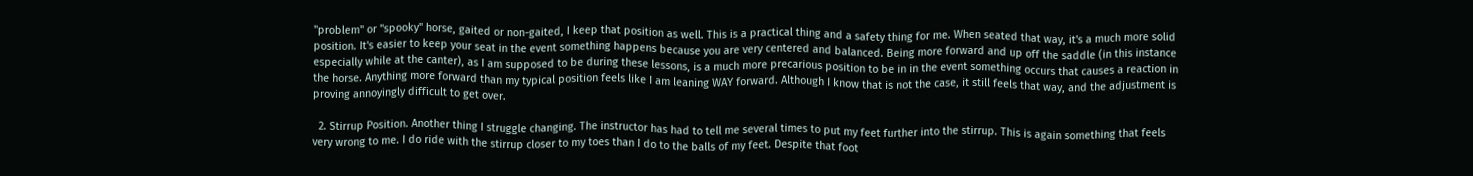"problem" or "spooky" horse, gaited or non-gaited, I keep that position as well. This is a practical thing and a safety thing for me. When seated that way, it's a much more solid position. It's easier to keep your seat in the event something happens because you are very centered and balanced. Being more forward and up off the saddle (in this instance especially while at the canter), as I am supposed to be during these lessons, is a much more precarious position to be in in the event something occurs that causes a reaction in the horse. Anything more forward than my typical position feels like I am leaning WAY forward. Although I know that is not the case, it still feels that way, and the adjustment is proving annoyingly difficult to get over.

  2. Stirrup Position. Another thing I struggle changing. The instructor has had to tell me several times to put my feet further into the stirrup. This is again something that feels very wrong to me. I do ride with the stirrup closer to my toes than I do to the balls of my feet. Despite that foot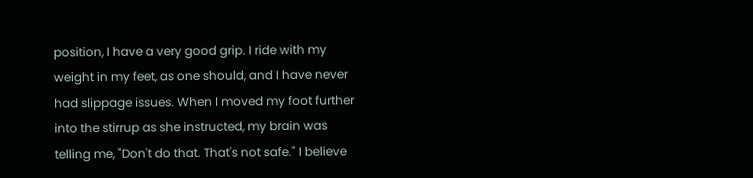position, I have a very good grip. I ride with my weight in my feet, as one should, and I have never had slippage issues. When I moved my foot further into the stirrup as she instructed, my brain was telling me, "Don't do that. That's not safe." I believe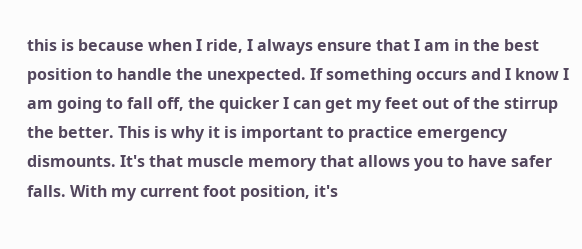this is because when I ride, I always ensure that I am in the best position to handle the unexpected. If something occurs and I know I am going to fall off, the quicker I can get my feet out of the stirrup the better. This is why it is important to practice emergency dismounts. It's that muscle memory that allows you to have safer falls. With my current foot position, it's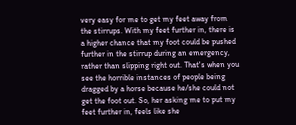very easy for me to get my feet away from the stirrups. With my feet further in, there is a higher chance that my foot could be pushed further in the stirrup during an emergency, rather than slipping right out. That's when you see the horrible instances of people being dragged by a horse because he/she could not get the foot out. So, her asking me to put my feet further in, feels like she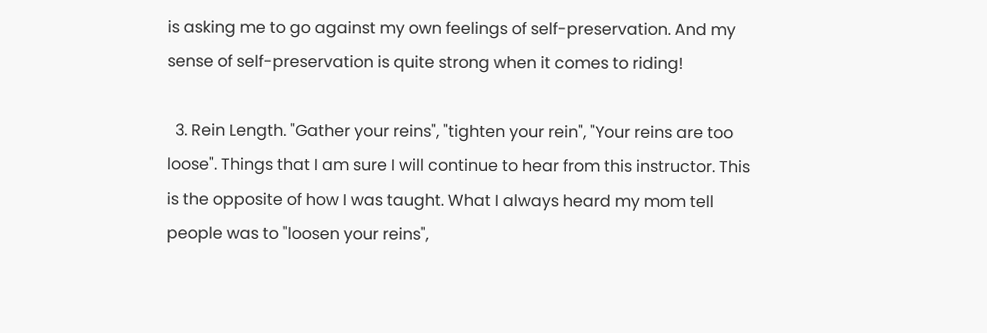is asking me to go against my own feelings of self-preservation. And my sense of self-preservation is quite strong when it comes to riding!

  3. Rein Length. "Gather your reins", "tighten your rein", "Your reins are too loose". Things that I am sure I will continue to hear from this instructor. This is the opposite of how I was taught. What I always heard my mom tell people was to "loosen your reins",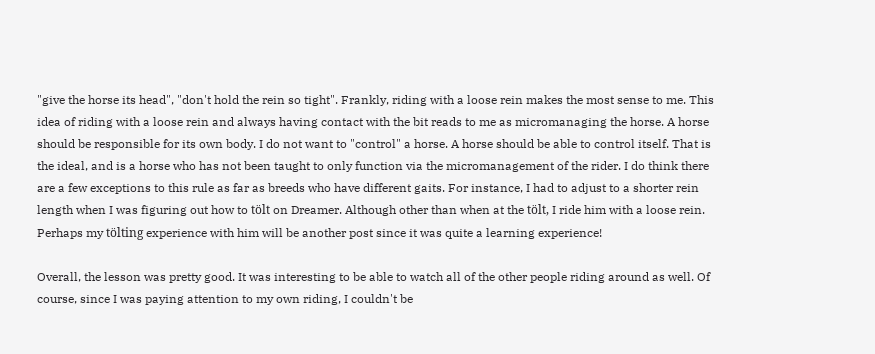"give the horse its head", "don't hold the rein so tight". Frankly, riding with a loose rein makes the most sense to me. This idea of riding with a loose rein and always having contact with the bit reads to me as micromanaging the horse. A horse should be responsible for its own body. I do not want to "control" a horse. A horse should be able to control itself. That is the ideal, and is a horse who has not been taught to only function via the micromanagement of the rider. I do think there are a few exceptions to this rule as far as breeds who have different gaits. For instance, I had to adjust to a shorter rein length when I was figuring out how to tölt on Dreamer. Although other than when at the tölt, I ride him with a loose rein. Perhaps my tölting experience with him will be another post since it was quite a learning experience!

Overall, the lesson was pretty good. It was interesting to be able to watch all of the other people riding around as well. Of course, since I was paying attention to my own riding, I couldn't be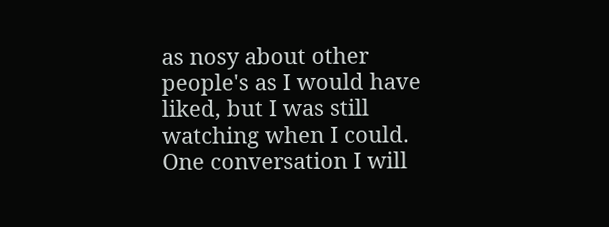as nosy about other people's as I would have liked, but I was still watching when I could. One conversation I will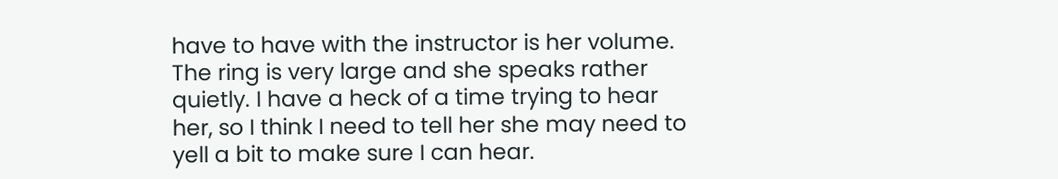have to have with the instructor is her volume. The ring is very large and she speaks rather quietly. I have a heck of a time trying to hear her, so I think I need to tell her she may need to yell a bit to make sure I can hear.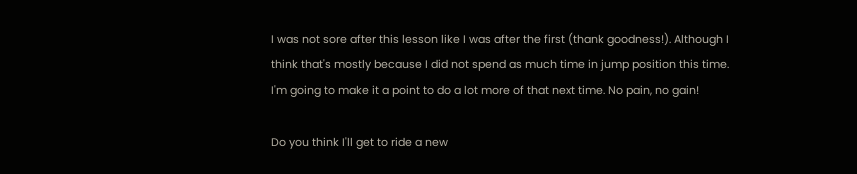I was not sore after this lesson like I was after the first (thank goodness!). Although I think that's mostly because I did not spend as much time in jump position this time. I'm going to make it a point to do a lot more of that next time. No pain, no gain!

Do you think I'll get to ride a new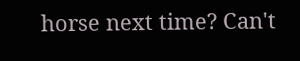horse next time? Can't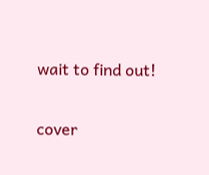wait to find out!

cover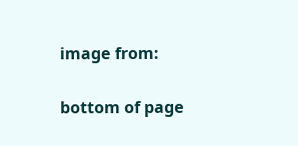image from:


bottom of page